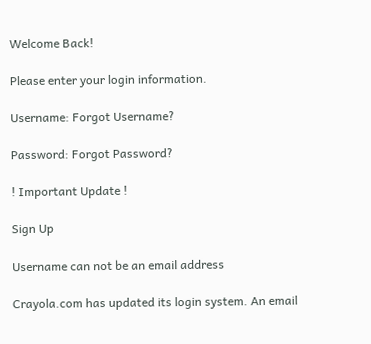Welcome Back!

Please enter your login information.

Username: Forgot Username?

Password: Forgot Password?

! Important Update !

Sign Up

Username can not be an email address

Crayola.com has updated its login system. An email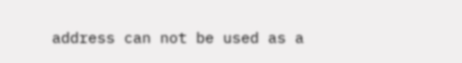address can not be used as a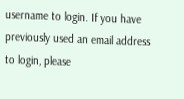username to login. If you have previously used an email address to login, please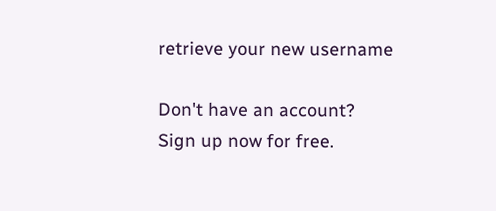retrieve your new username

Don't have an account?
Sign up now for free.